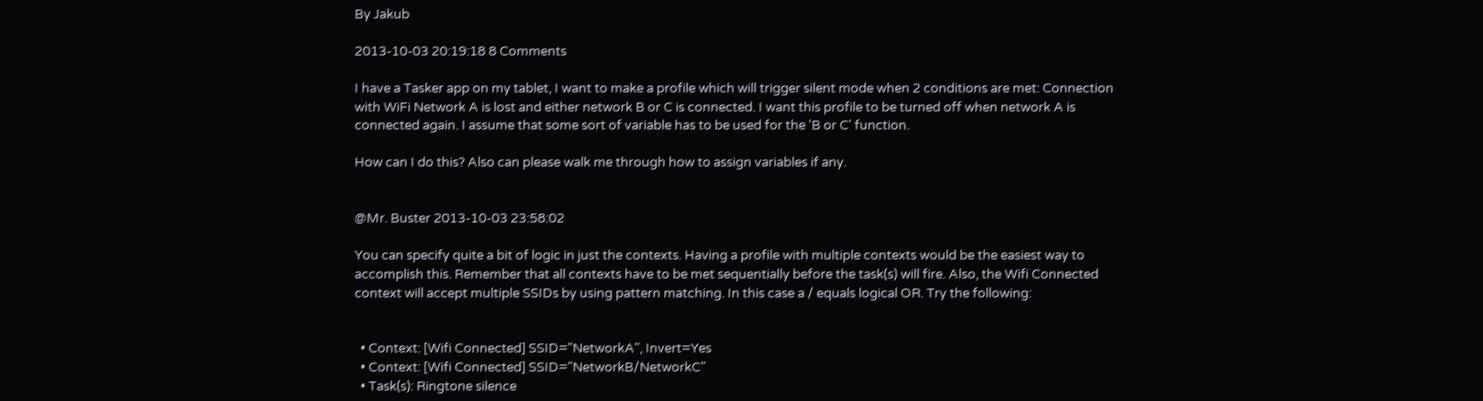By Jakub

2013-10-03 20:19:18 8 Comments

I have a Tasker app on my tablet, I want to make a profile which will trigger silent mode when 2 conditions are met: Connection with WiFi Network A is lost and either network B or C is connected. I want this profile to be turned off when network A is connected again. I assume that some sort of variable has to be used for the 'B or C' function.

How can I do this? Also can please walk me through how to assign variables if any.


@Mr. Buster 2013-10-03 23:58:02

You can specify quite a bit of logic in just the contexts. Having a profile with multiple contexts would be the easiest way to accomplish this. Remember that all contexts have to be met sequentially before the task(s) will fire. Also, the Wifi Connected context will accept multiple SSIDs by using pattern matching. In this case a / equals logical OR. Try the following:


  • Context: [Wifi Connected] SSID="NetworkA", Invert=Yes
  • Context: [Wifi Connected] SSID="NetworkB/NetworkC"
  • Task(s): Ringtone silence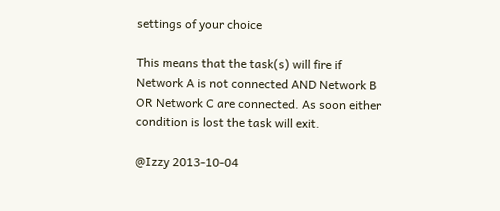settings of your choice

This means that the task(s) will fire if Network A is not connected AND Network B OR Network C are connected. As soon either condition is lost the task will exit.

@Izzy 2013-10-04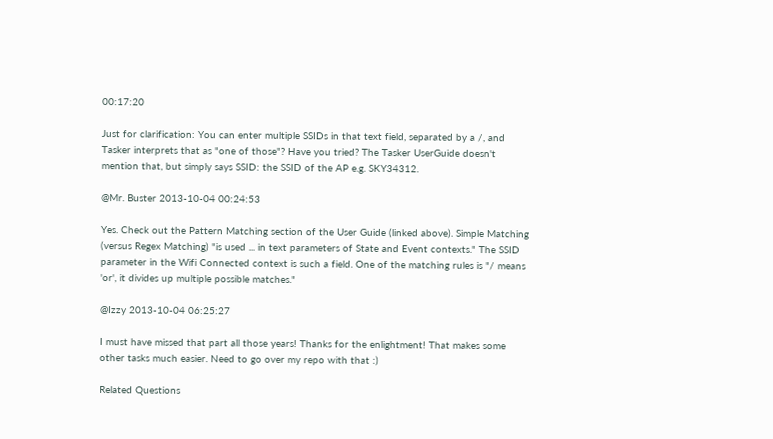00:17:20

Just for clarification: You can enter multiple SSIDs in that text field, separated by a /, and Tasker interprets that as "one of those"? Have you tried? The Tasker UserGuide doesn't mention that, but simply says SSID: the SSID of the AP e.g. SKY34312.

@Mr. Buster 2013-10-04 00:24:53

Yes. Check out the Pattern Matching section of the User Guide (linked above). Simple Matching (versus Regex Matching) "is used ... in text parameters of State and Event contexts." The SSID parameter in the Wifi Connected context is such a field. One of the matching rules is "/ means 'or', it divides up multiple possible matches."

@Izzy 2013-10-04 06:25:27

I must have missed that part all those years! Thanks for the enlightment! That makes some other tasks much easier. Need to go over my repo with that :)

Related Questions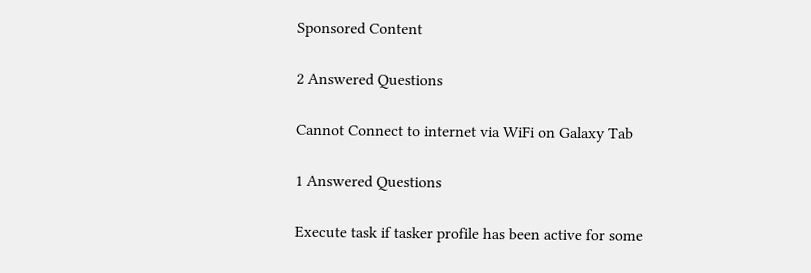Sponsored Content

2 Answered Questions

Cannot Connect to internet via WiFi on Galaxy Tab

1 Answered Questions

Execute task if tasker profile has been active for some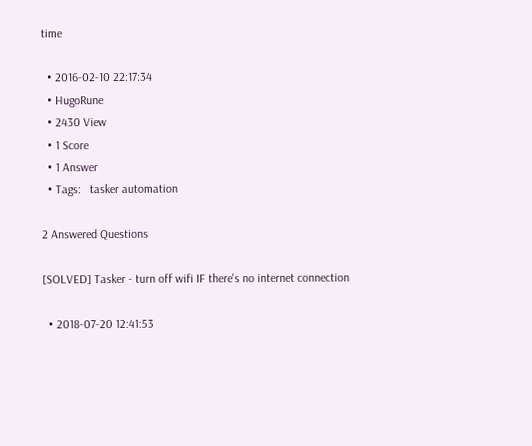time

  • 2016-02-10 22:17:34
  • HugoRune
  • 2430 View
  • 1 Score
  • 1 Answer
  • Tags:   tasker automation

2 Answered Questions

[SOLVED] Tasker - turn off wifi IF there's no internet connection

  • 2018-07-20 12:41:53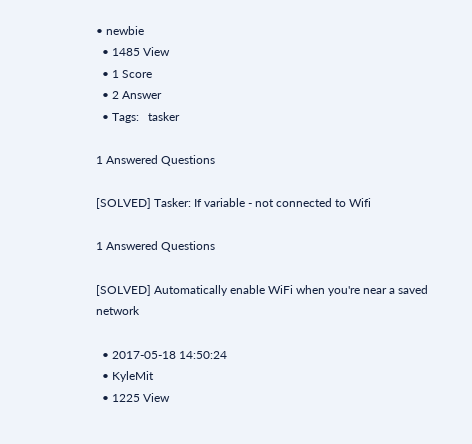• newbie
  • 1485 View
  • 1 Score
  • 2 Answer
  • Tags:   tasker

1 Answered Questions

[SOLVED] Tasker: If variable - not connected to Wifi

1 Answered Questions

[SOLVED] Automatically enable WiFi when you're near a saved network

  • 2017-05-18 14:50:24
  • KyleMit
  • 1225 View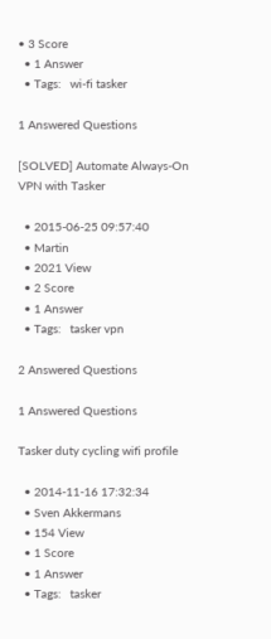• 3 Score
  • 1 Answer
  • Tags:   wi-fi tasker

1 Answered Questions

[SOLVED] Automate Always-On VPN with Tasker

  • 2015-06-25 09:57:40
  • Martin
  • 2021 View
  • 2 Score
  • 1 Answer
  • Tags:   tasker vpn

2 Answered Questions

1 Answered Questions

Tasker duty cycling wifi profile

  • 2014-11-16 17:32:34
  • Sven Akkermans
  • 154 View
  • 1 Score
  • 1 Answer
  • Tags:   tasker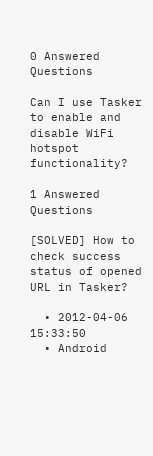0 Answered Questions

Can I use Tasker to enable and disable WiFi hotspot functionality?

1 Answered Questions

[SOLVED] How to check success status of opened URL in Tasker?

  • 2012-04-06 15:33:50
  • Android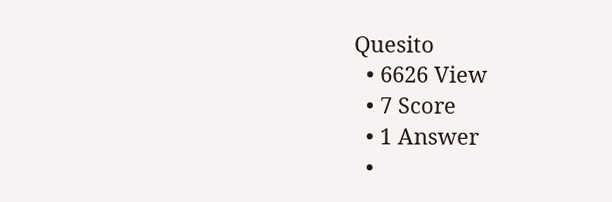Quesito
  • 6626 View
  • 7 Score
  • 1 Answer
  •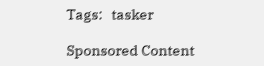Tags:   tasker

Sponsored Content